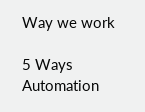Way we work

5 Ways Automation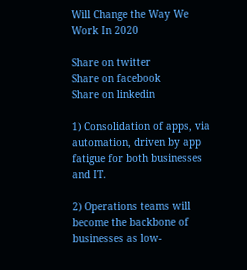Will Change the Way We Work In 2020

Share on twitter
Share on facebook
Share on linkedin

1) Consolidation of apps, via automation, driven by app fatigue for both businesses and IT.

2) Operations teams will become the backbone of businesses as low-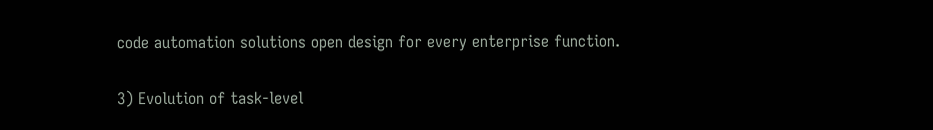code automation solutions open design for every enterprise function.

3) Evolution of task-level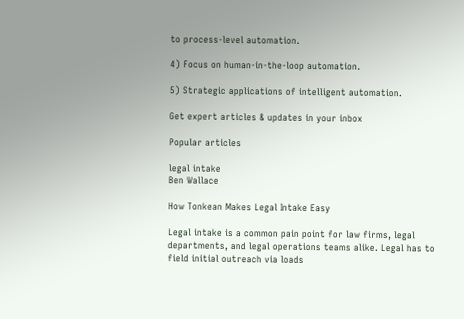to process-level automation.

4) Focus on human-in-the-loop automation.

5) Strategic applications of intelligent automation.

Get expert articles & updates in your inbox

Popular articles

legal intake
Ben Wallace

How Tonkean Makes Legal Intake Easy

Legal intake is a common pain point for law firms, legal departments, and legal operations teams alike. Legal has to field initial outreach via loads